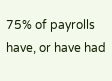75% of payrolls have, or have had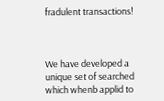fradulent transactions!



We have developed a unique set of searched which whenb applid to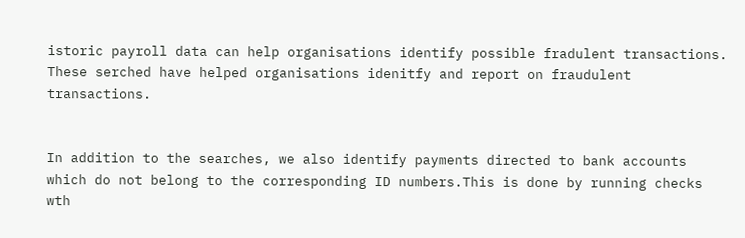istoric payroll data can help organisations identify possible fradulent transactions. These serched have helped organisations idenitfy and report on fraudulent transactions.


In addition to the searches, we also identify payments directed to bank accounts which do not belong to the corresponding ID numbers.This is done by running checks wth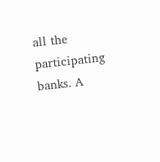all the participating banks. A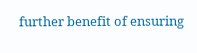further benefit of ensuring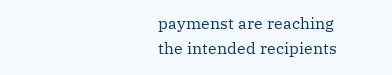paymenst are reaching the intended recipients